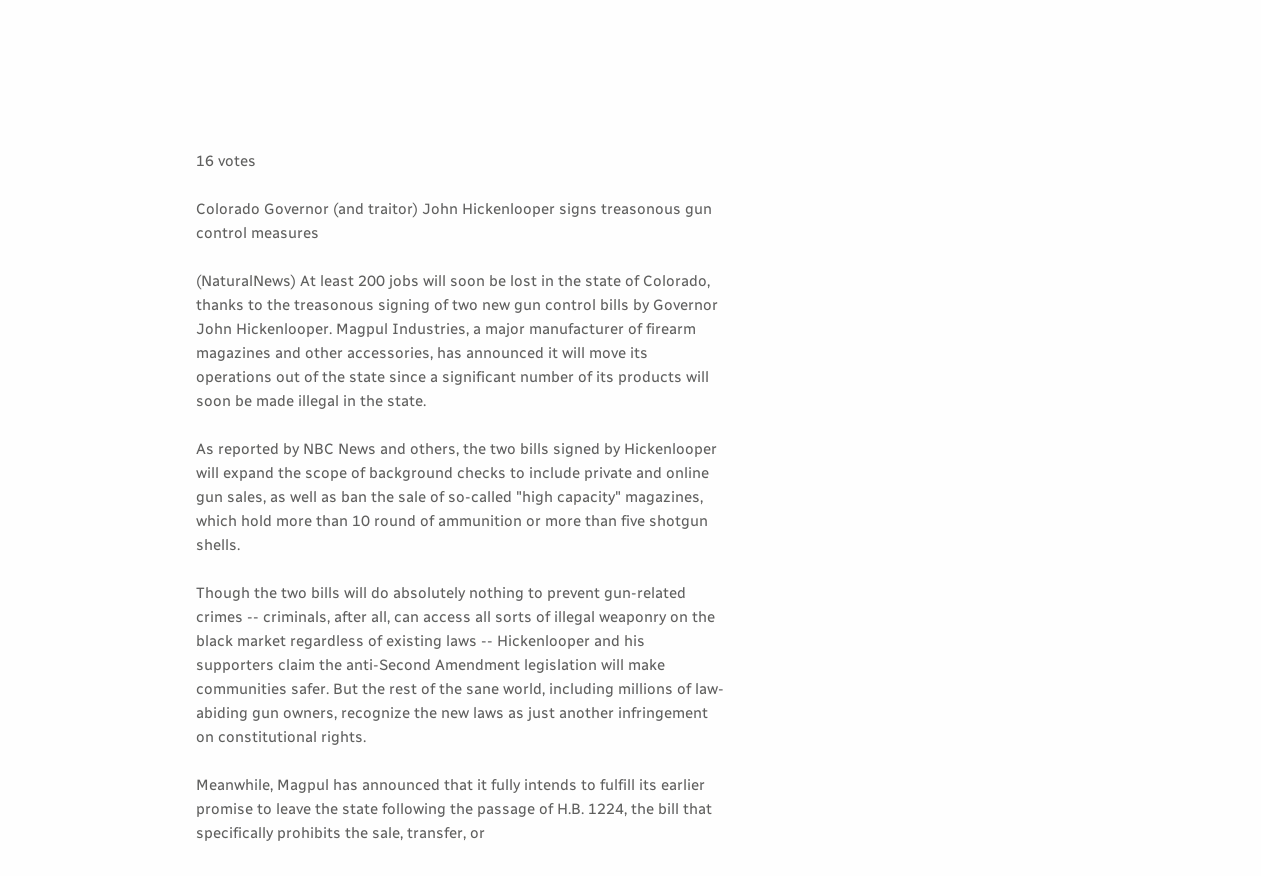16 votes

Colorado Governor (and traitor) John Hickenlooper signs treasonous gun control measures

(NaturalNews) At least 200 jobs will soon be lost in the state of Colorado, thanks to the treasonous signing of two new gun control bills by Governor John Hickenlooper. Magpul Industries, a major manufacturer of firearm magazines and other accessories, has announced it will move its operations out of the state since a significant number of its products will soon be made illegal in the state.

As reported by NBC News and others, the two bills signed by Hickenlooper will expand the scope of background checks to include private and online gun sales, as well as ban the sale of so-called "high capacity" magazines, which hold more than 10 round of ammunition or more than five shotgun shells.

Though the two bills will do absolutely nothing to prevent gun-related crimes -- criminals, after all, can access all sorts of illegal weaponry on the black market regardless of existing laws -- Hickenlooper and his supporters claim the anti-Second Amendment legislation will make communities safer. But the rest of the sane world, including millions of law-abiding gun owners, recognize the new laws as just another infringement on constitutional rights.

Meanwhile, Magpul has announced that it fully intends to fulfill its earlier promise to leave the state following the passage of H.B. 1224, the bill that specifically prohibits the sale, transfer, or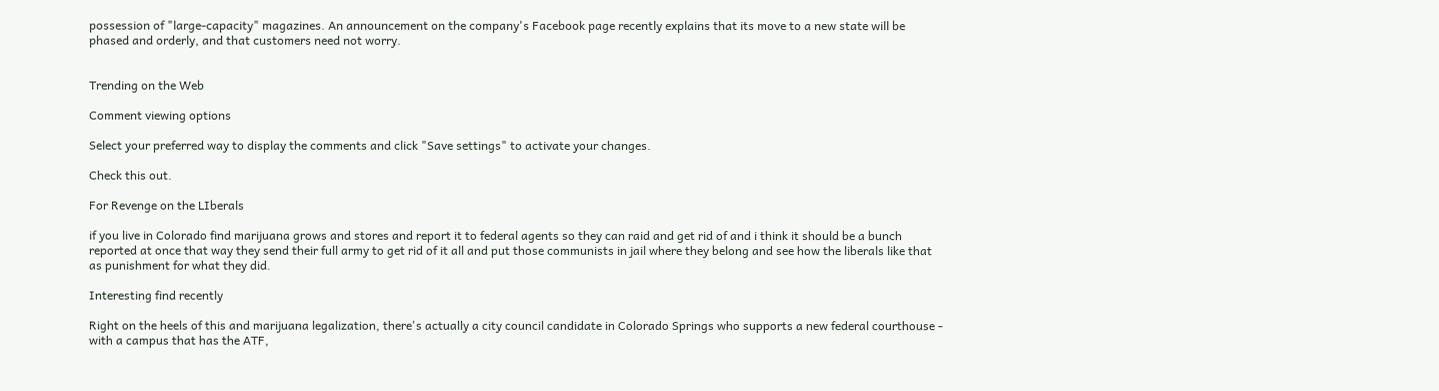possession of "large-capacity" magazines. An announcement on the company's Facebook page recently explains that its move to a new state will be phased and orderly, and that customers need not worry.


Trending on the Web

Comment viewing options

Select your preferred way to display the comments and click "Save settings" to activate your changes.

Check this out.

For Revenge on the LIberals

if you live in Colorado find marijuana grows and stores and report it to federal agents so they can raid and get rid of and i think it should be a bunch reported at once that way they send their full army to get rid of it all and put those communists in jail where they belong and see how the liberals like that as punishment for what they did.

Interesting find recently

Right on the heels of this and marijuana legalization, there's actually a city council candidate in Colorado Springs who supports a new federal courthouse - with a campus that has the ATF,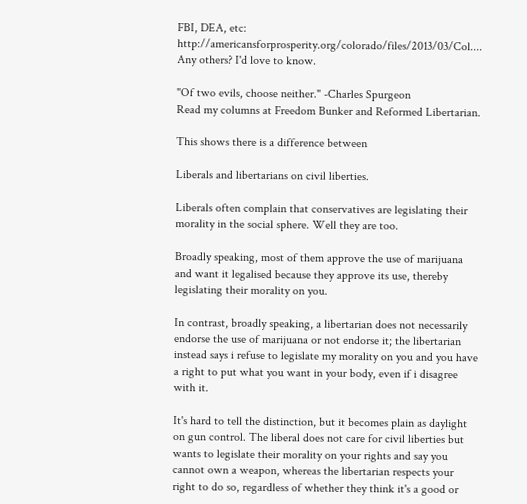FBI, DEA, etc: http://americansforprosperity.org/colorado/files/2013/03/Col.... Any others? I'd love to know.

"Of two evils, choose neither." -Charles Spurgeon
Read my columns at Freedom Bunker and Reformed Libertarian.

This shows there is a difference between

Liberals and libertarians on civil liberties.

Liberals often complain that conservatives are legislating their morality in the social sphere. Well they are too.

Broadly speaking, most of them approve the use of marijuana and want it legalised because they approve its use, thereby legislating their morality on you.

In contrast, broadly speaking, a libertarian does not necessarily endorse the use of marijuana or not endorse it; the libertarian instead says i refuse to legislate my morality on you and you have a right to put what you want in your body, even if i disagree with it.

It's hard to tell the distinction, but it becomes plain as daylight on gun control. The liberal does not care for civil liberties but wants to legislate their morality on your rights and say you cannot own a weapon, whereas the libertarian respects your right to do so, regardless of whether they think it's a good or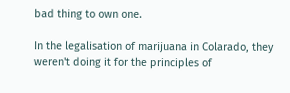bad thing to own one.

In the legalisation of marijuana in Colarado, they weren't doing it for the principles of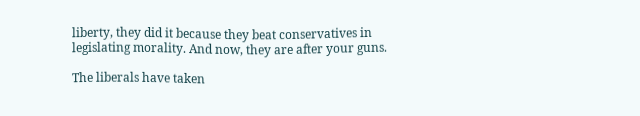liberty, they did it because they beat conservatives in legislating morality. And now, they are after your guns.

The liberals have taken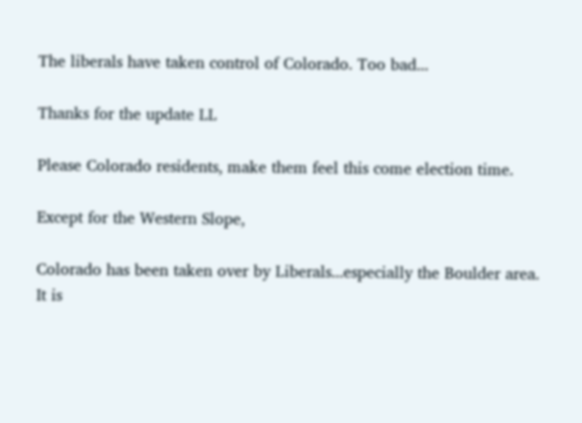The liberals have taken control of Colorado. Too bad...

Thanks for the update LL

Please Colorado residents, make them feel this come election time.

Except for the Western Slope,

Colorado has been taken over by Liberals...especially the Boulder area.
It is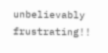unbelievably frustrating!!